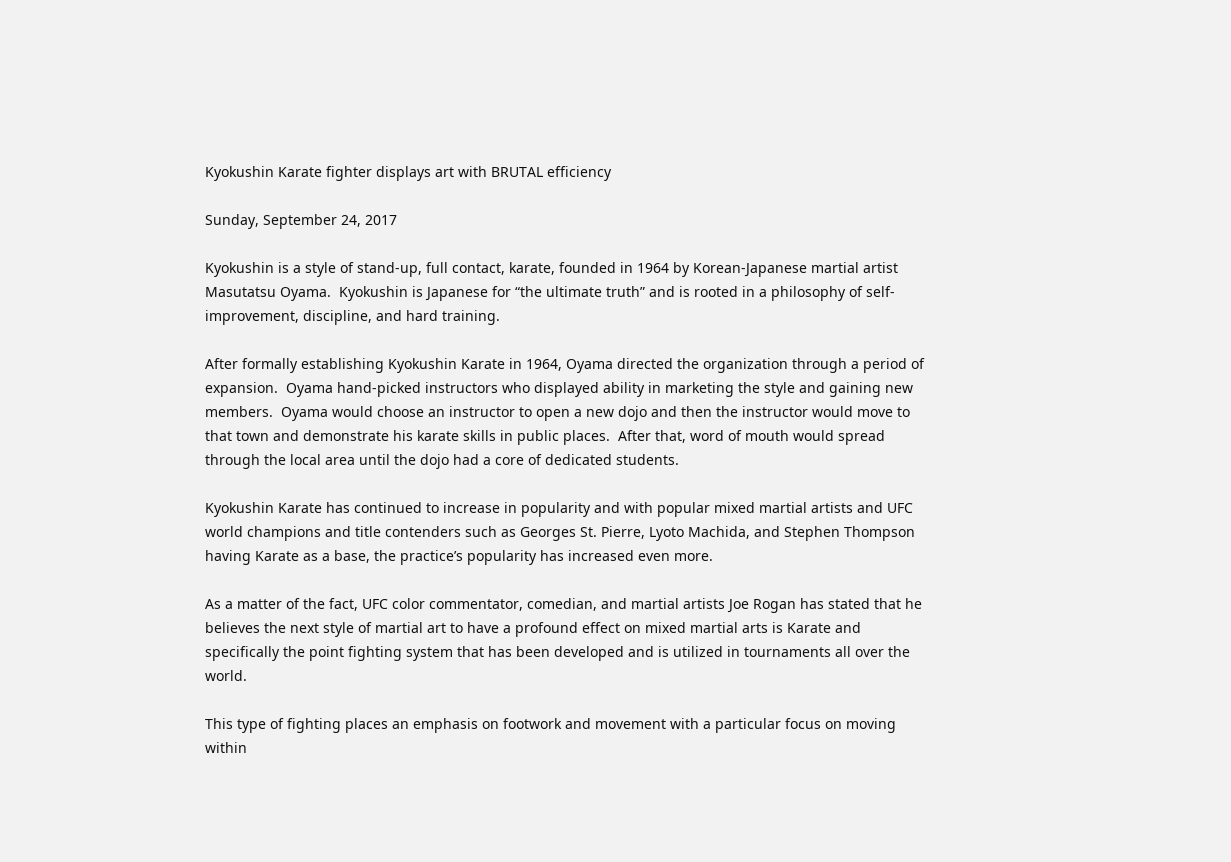Kyokushin Karate fighter displays art with BRUTAL efficiency

Sunday, September 24, 2017

Kyokushin is a style of stand-up, full contact, karate, founded in 1964 by Korean-Japanese martial artist Masutatsu Oyama.  Kyokushin is Japanese for “the ultimate truth” and is rooted in a philosophy of self-improvement, discipline, and hard training.

After formally establishing Kyokushin Karate in 1964, Oyama directed the organization through a period of expansion.  Oyama hand-picked instructors who displayed ability in marketing the style and gaining new members.  Oyama would choose an instructor to open a new dojo and then the instructor would move to that town and demonstrate his karate skills in public places.  After that, word of mouth would spread through the local area until the dojo had a core of dedicated students.

Kyokushin Karate has continued to increase in popularity and with popular mixed martial artists and UFC world champions and title contenders such as Georges St. Pierre, Lyoto Machida, and Stephen Thompson having Karate as a base, the practice’s popularity has increased even more.

As a matter of the fact, UFC color commentator, comedian, and martial artists Joe Rogan has stated that he believes the next style of martial art to have a profound effect on mixed martial arts is Karate and specifically the point fighting system that has been developed and is utilized in tournaments all over the world.

This type of fighting places an emphasis on footwork and movement with a particular focus on moving within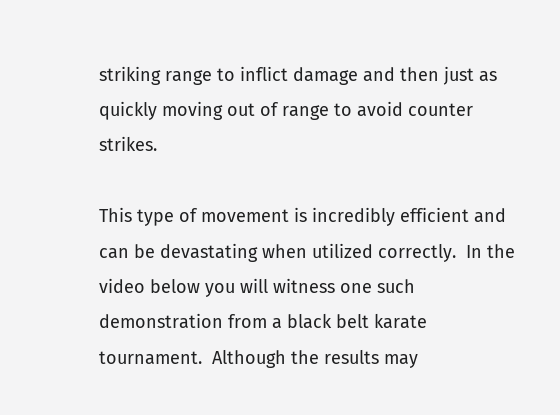striking range to inflict damage and then just as quickly moving out of range to avoid counter strikes.

This type of movement is incredibly efficient and can be devastating when utilized correctly.  In the video below you will witness one such demonstration from a black belt karate tournament.  Although the results may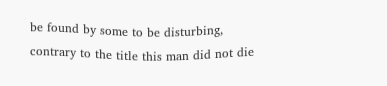be found by some to be disturbing, contrary to the title this man did not die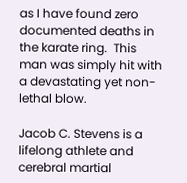as I have found zero documented deaths in the karate ring.  This man was simply hit with a devastating yet non-lethal blow.

Jacob C. Stevens is a lifelong athlete and cerebral martial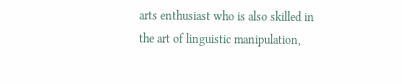arts enthusiast who is also skilled in the art of linguistic manipulation,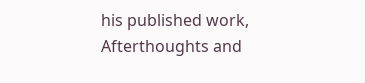his published work, Afterthoughts and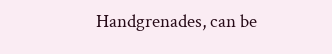Handgrenades, can be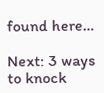found here…

Next: 3 ways to knock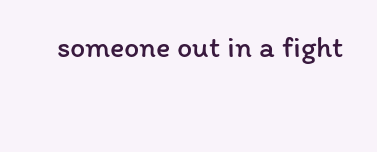someone out in a fight